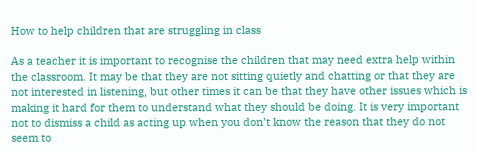How to help children that are struggling in class

As a teacher it is important to recognise the children that may need extra help within the classroom. It may be that they are not sitting quietly and chatting or that they are not interested in listening, but other times it can be that they have other issues which is making it hard for them to understand what they should be doing. It is very important not to dismiss a child as acting up when you don’t know the reason that they do not seem to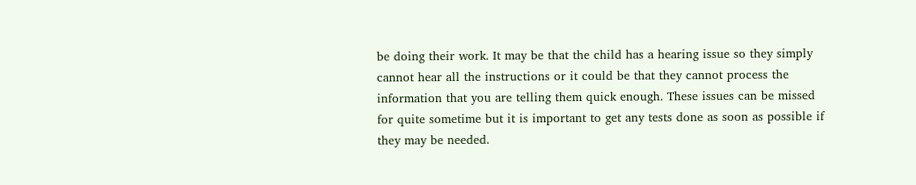be doing their work. It may be that the child has a hearing issue so they simply cannot hear all the instructions or it could be that they cannot process the information that you are telling them quick enough. These issues can be missed for quite sometime but it is important to get any tests done as soon as possible if they may be needed.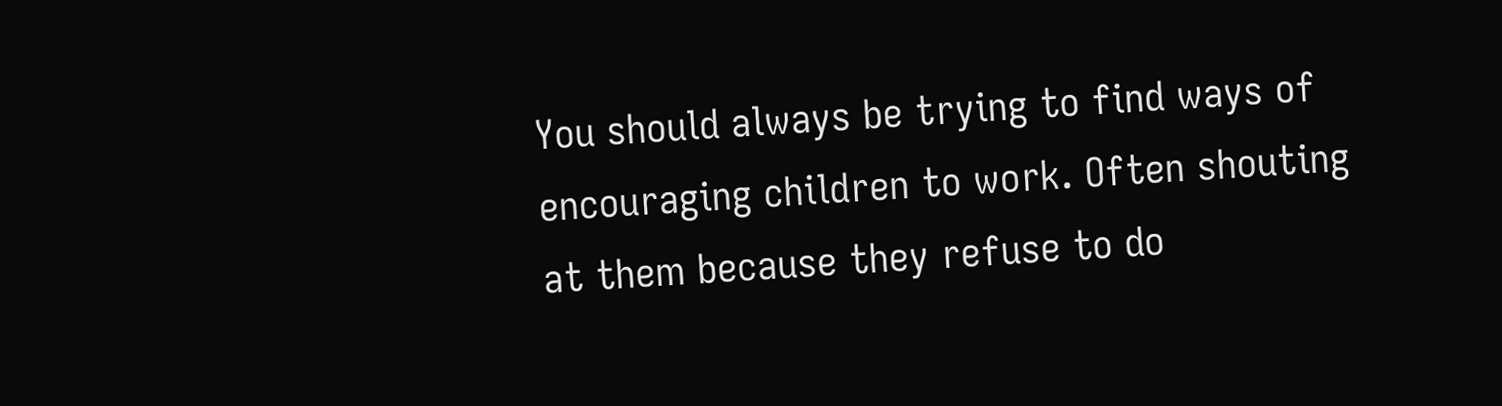You should always be trying to find ways of encouraging children to work. Often shouting at them because they refuse to do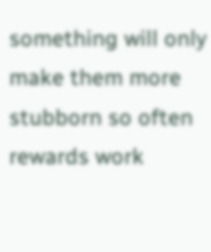something will only make them more stubborn so often rewards work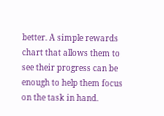better. A simple rewards chart that allows them to see their progress can be enough to help them focus on the task in hand.